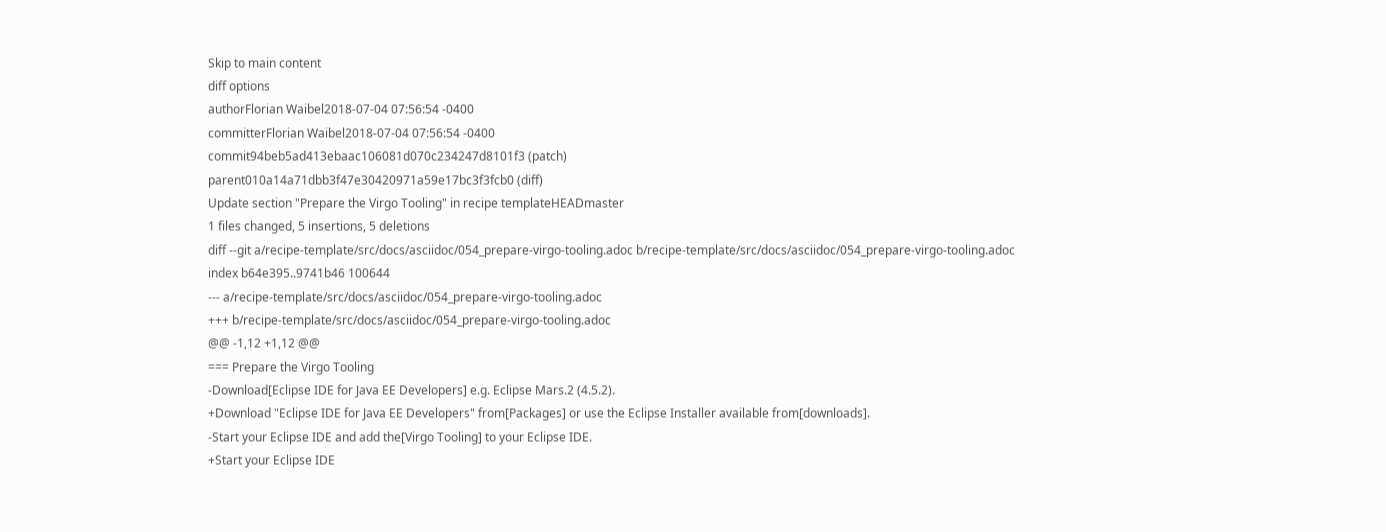Skip to main content
diff options
authorFlorian Waibel2018-07-04 07:56:54 -0400
committerFlorian Waibel2018-07-04 07:56:54 -0400
commit94beb5ad413ebaac106081d070c234247d8101f3 (patch)
parent010a14a71dbb3f47e30420971a59e17bc3f3fcb0 (diff)
Update section "Prepare the Virgo Tooling" in recipe templateHEADmaster
1 files changed, 5 insertions, 5 deletions
diff --git a/recipe-template/src/docs/asciidoc/054_prepare-virgo-tooling.adoc b/recipe-template/src/docs/asciidoc/054_prepare-virgo-tooling.adoc
index b64e395..9741b46 100644
--- a/recipe-template/src/docs/asciidoc/054_prepare-virgo-tooling.adoc
+++ b/recipe-template/src/docs/asciidoc/054_prepare-virgo-tooling.adoc
@@ -1,12 +1,12 @@
=== Prepare the Virgo Tooling
-Download[Eclipse IDE for Java EE Developers] e.g. Eclipse Mars.2 (4.5.2).
+Download "Eclipse IDE for Java EE Developers" from[Packages] or use the Eclipse Installer available from[downloads].
-Start your Eclipse IDE and add the[Virgo Tooling] to your Eclipse IDE.
+Start your Eclipse IDE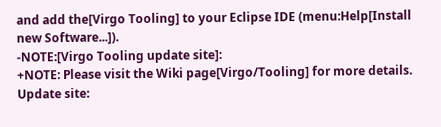and add the[Virgo Tooling] to your Eclipse IDE (menu:Help[Install new Software...]).
-NOTE:[Virgo Tooling update site]:
+NOTE: Please visit the Wiki page[Virgo/Tooling] for more details. Update site: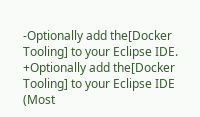-Optionally add the[Docker Tooling] to your Eclipse IDE.
+Optionally add the[Docker Tooling] to your Eclipse IDE (Most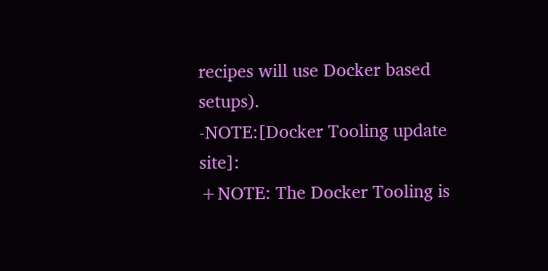recipes will use Docker based setups).
-NOTE:[Docker Tooling update site]:
+NOTE: The Docker Tooling is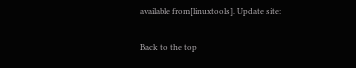available from[linuxtools]. Update site:

Back to the top